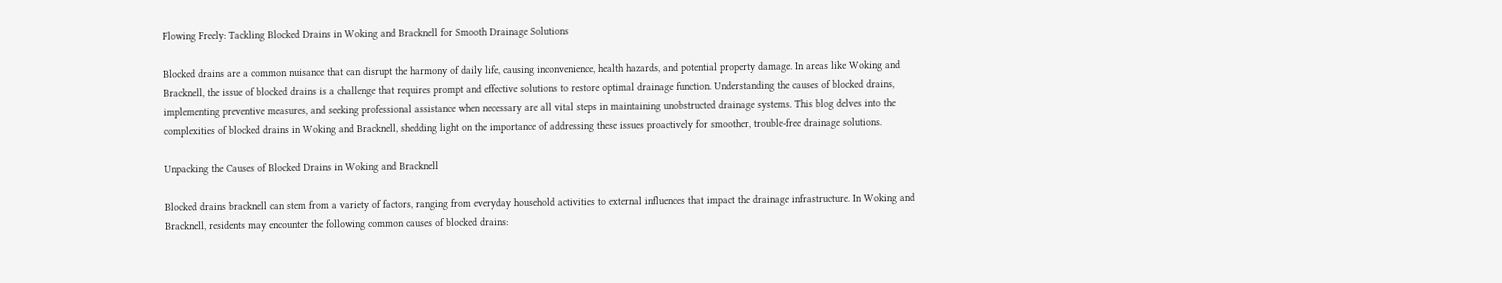Flowing Freely: Tackling Blocked Drains in Woking and Bracknell for Smooth Drainage Solutions

Blocked drains are a common nuisance that can disrupt the harmony of daily life, causing inconvenience, health hazards, and potential property damage. In areas like Woking and Bracknell, the issue of blocked drains is a challenge that requires prompt and effective solutions to restore optimal drainage function. Understanding the causes of blocked drains, implementing preventive measures, and seeking professional assistance when necessary are all vital steps in maintaining unobstructed drainage systems. This blog delves into the complexities of blocked drains in Woking and Bracknell, shedding light on the importance of addressing these issues proactively for smoother, trouble-free drainage solutions.

Unpacking the Causes of Blocked Drains in Woking and Bracknell

Blocked drains bracknell can stem from a variety of factors, ranging from everyday household activities to external influences that impact the drainage infrastructure. In Woking and Bracknell, residents may encounter the following common causes of blocked drains: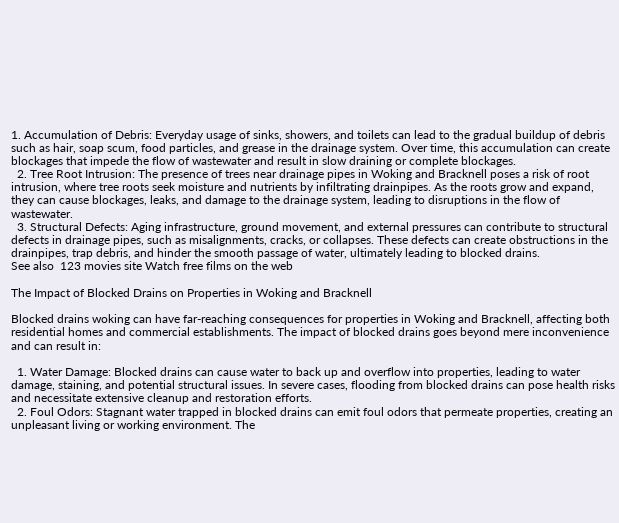1. Accumulation of Debris: Everyday usage of sinks, showers, and toilets can lead to the gradual buildup of debris such as hair, soap scum, food particles, and grease in the drainage system. Over time, this accumulation can create blockages that impede the flow of wastewater and result in slow draining or complete blockages.
  2. Tree Root Intrusion: The presence of trees near drainage pipes in Woking and Bracknell poses a risk of root intrusion, where tree roots seek moisture and nutrients by infiltrating drainpipes. As the roots grow and expand, they can cause blockages, leaks, and damage to the drainage system, leading to disruptions in the flow of wastewater.
  3. Structural Defects: Aging infrastructure, ground movement, and external pressures can contribute to structural defects in drainage pipes, such as misalignments, cracks, or collapses. These defects can create obstructions in the drainpipes, trap debris, and hinder the smooth passage of water, ultimately leading to blocked drains.
See also  123 movies site Watch free films on the web

The Impact of Blocked Drains on Properties in Woking and Bracknell

Blocked drains woking can have far-reaching consequences for properties in Woking and Bracknell, affecting both residential homes and commercial establishments. The impact of blocked drains goes beyond mere inconvenience and can result in:

  1. Water Damage: Blocked drains can cause water to back up and overflow into properties, leading to water damage, staining, and potential structural issues. In severe cases, flooding from blocked drains can pose health risks and necessitate extensive cleanup and restoration efforts.
  2. Foul Odors: Stagnant water trapped in blocked drains can emit foul odors that permeate properties, creating an unpleasant living or working environment. The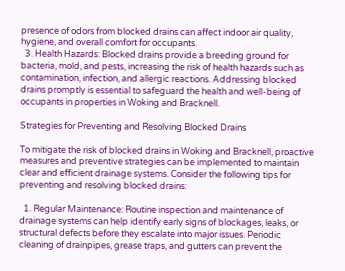presence of odors from blocked drains can affect indoor air quality, hygiene, and overall comfort for occupants.
  3. Health Hazards: Blocked drains provide a breeding ground for bacteria, mold, and pests, increasing the risk of health hazards such as contamination, infection, and allergic reactions. Addressing blocked drains promptly is essential to safeguard the health and well-being of occupants in properties in Woking and Bracknell.

Strategies for Preventing and Resolving Blocked Drains

To mitigate the risk of blocked drains in Woking and Bracknell, proactive measures and preventive strategies can be implemented to maintain clear and efficient drainage systems. Consider the following tips for preventing and resolving blocked drains:

  1. Regular Maintenance: Routine inspection and maintenance of drainage systems can help identify early signs of blockages, leaks, or structural defects before they escalate into major issues. Periodic cleaning of drainpipes, grease traps, and gutters can prevent the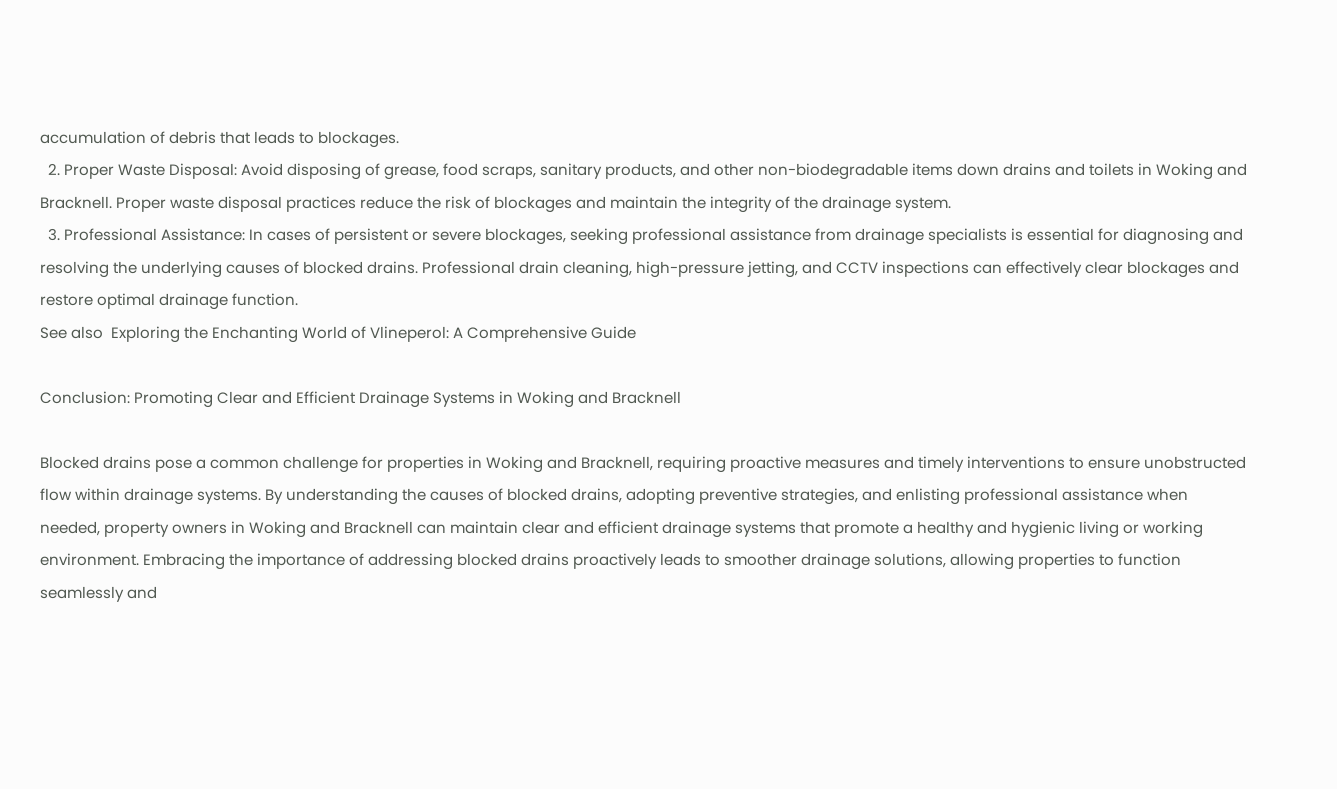accumulation of debris that leads to blockages.
  2. Proper Waste Disposal: Avoid disposing of grease, food scraps, sanitary products, and other non-biodegradable items down drains and toilets in Woking and Bracknell. Proper waste disposal practices reduce the risk of blockages and maintain the integrity of the drainage system.
  3. Professional Assistance: In cases of persistent or severe blockages, seeking professional assistance from drainage specialists is essential for diagnosing and resolving the underlying causes of blocked drains. Professional drain cleaning, high-pressure jetting, and CCTV inspections can effectively clear blockages and restore optimal drainage function.
See also  Exploring the Enchanting World of Vlineperol: A Comprehensive Guide

Conclusion: Promoting Clear and Efficient Drainage Systems in Woking and Bracknell

Blocked drains pose a common challenge for properties in Woking and Bracknell, requiring proactive measures and timely interventions to ensure unobstructed flow within drainage systems. By understanding the causes of blocked drains, adopting preventive strategies, and enlisting professional assistance when needed, property owners in Woking and Bracknell can maintain clear and efficient drainage systems that promote a healthy and hygienic living or working environment. Embracing the importance of addressing blocked drains proactively leads to smoother drainage solutions, allowing properties to function seamlessly and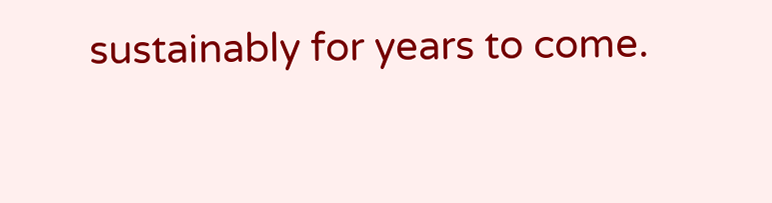sustainably for years to come.